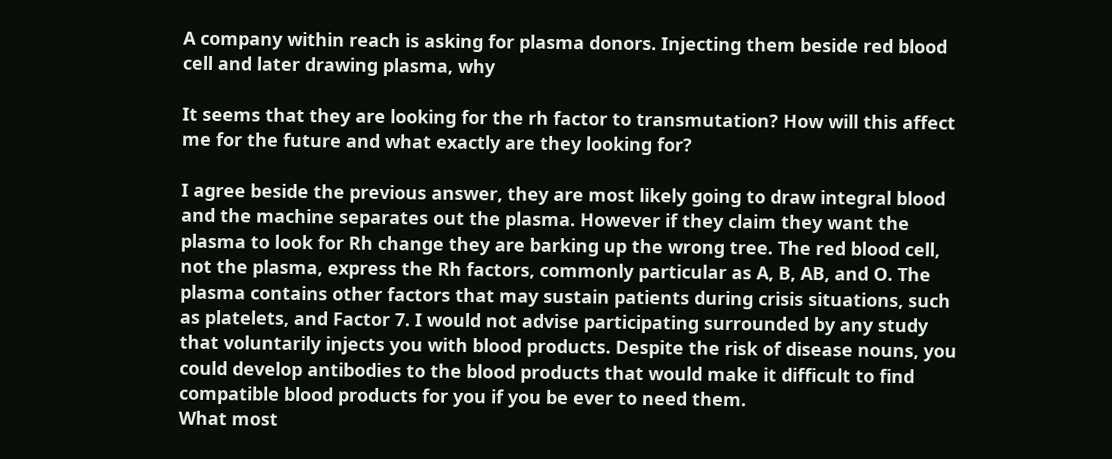A company within reach is asking for plasma donors. Injecting them beside red blood cell and later drawing plasma, why

It seems that they are looking for the rh factor to transmutation? How will this affect me for the future and what exactly are they looking for?

I agree beside the previous answer, they are most likely going to draw integral blood and the machine separates out the plasma. However if they claim they want the plasma to look for Rh change they are barking up the wrong tree. The red blood cell, not the plasma, express the Rh factors, commonly particular as A, B, AB, and O. The plasma contains other factors that may sustain patients during crisis situations, such as platelets, and Factor 7. I would not advise participating surrounded by any study that voluntarily injects you with blood products. Despite the risk of disease nouns, you could develop antibodies to the blood products that would make it difficult to find compatible blood products for you if you be ever to need them.
What most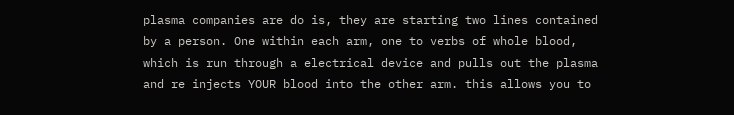plasma companies are do is, they are starting two lines contained by a person. One within each arm, one to verbs of whole blood, which is run through a electrical device and pulls out the plasma and re injects YOUR blood into the other arm. this allows you to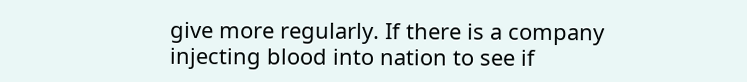give more regularly. If there is a company injecting blood into nation to see if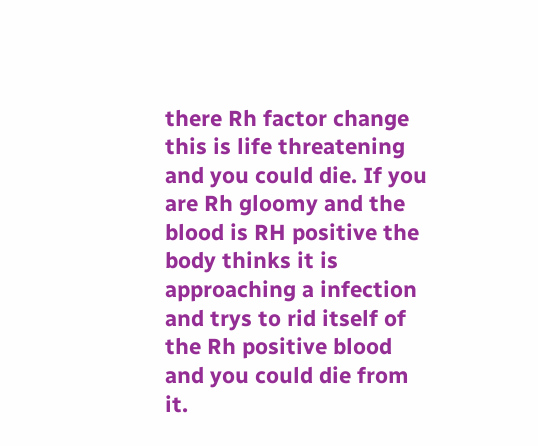there Rh factor change this is life threatening and you could die. If you are Rh gloomy and the blood is RH positive the body thinks it is approaching a infection and trys to rid itself of the Rh positive blood and you could die from it.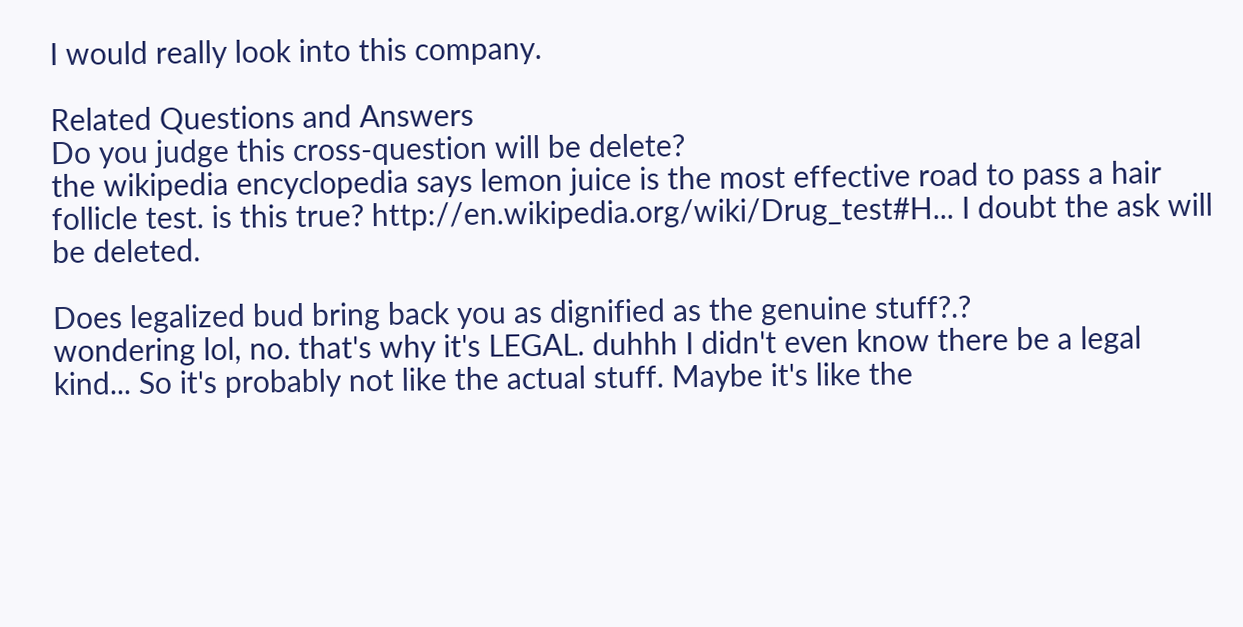I would really look into this company.

Related Questions and Answers
Do you judge this cross-question will be delete?
the wikipedia encyclopedia says lemon juice is the most effective road to pass a hair follicle test. is this true? http://en.wikipedia.org/wiki/Drug_test#H... I doubt the ask will be deleted.

Does legalized bud bring back you as dignified as the genuine stuff?.?
wondering lol, no. that's why it's LEGAL. duhhh I didn't even know there be a legal kind... So it's probably not like the actual stuff. Maybe it's like the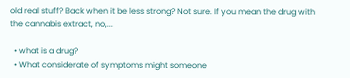old real stuff? Back when it be less strong? Not sure. If you mean the drug with the cannabis extract, no,...

  • what is a drug?
  • What considerate of symptoms might someone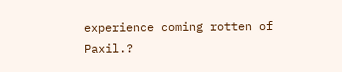experience coming rotten of Paxil.?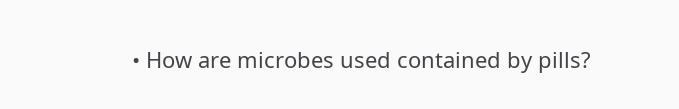• How are microbes used contained by pills?